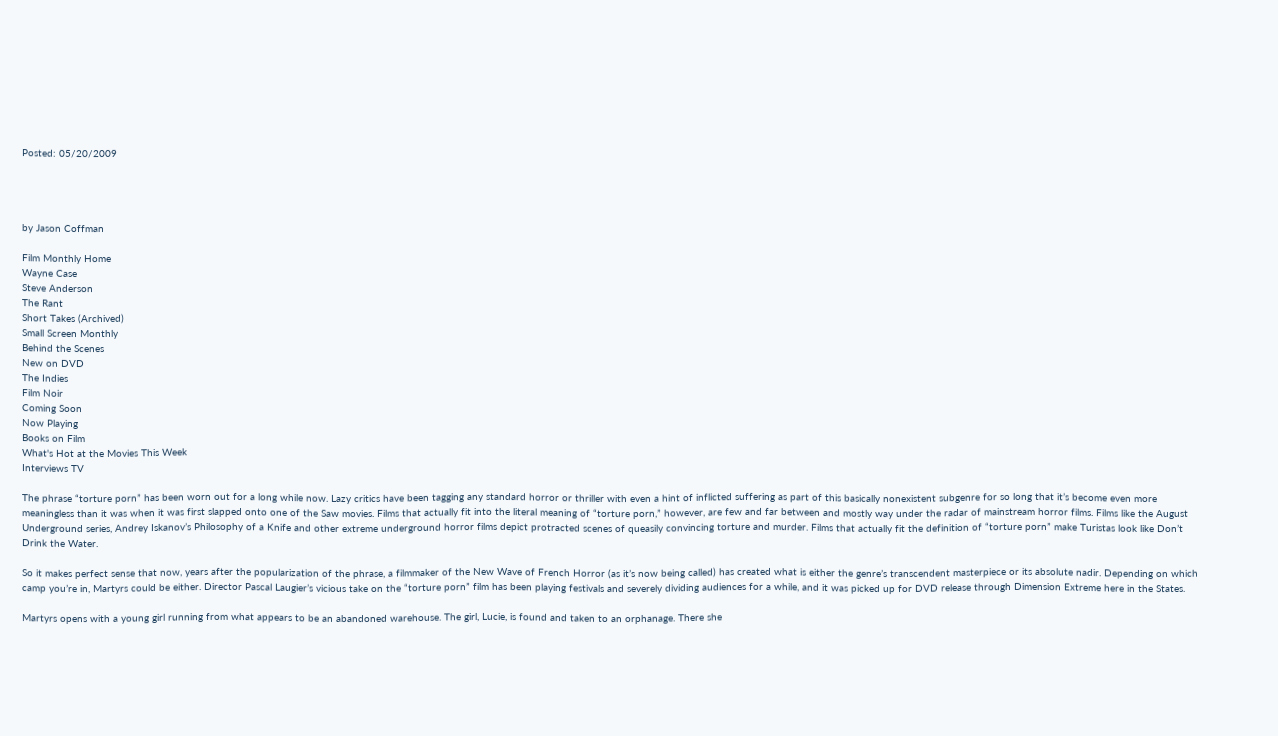Posted: 05/20/2009




by Jason Coffman

Film Monthly Home
Wayne Case
Steve Anderson
The Rant
Short Takes (Archived)
Small Screen Monthly
Behind the Scenes
New on DVD
The Indies
Film Noir
Coming Soon
Now Playing
Books on Film
What's Hot at the Movies This Week
Interviews TV

The phrase “torture porn” has been worn out for a long while now. Lazy critics have been tagging any standard horror or thriller with even a hint of inflicted suffering as part of this basically nonexistent subgenre for so long that it’s become even more meaningless than it was when it was first slapped onto one of the Saw movies. Films that actually fit into the literal meaning of “torture porn,” however, are few and far between and mostly way under the radar of mainstream horror films. Films like the August Underground series, Andrey Iskanov’s Philosophy of a Knife and other extreme underground horror films depict protracted scenes of queasily convincing torture and murder. Films that actually fit the definition of “torture porn” make Turistas look like Don’t Drink the Water.

So it makes perfect sense that now, years after the popularization of the phrase, a filmmaker of the New Wave of French Horror (as it’s now being called) has created what is either the genre’s transcendent masterpiece or its absolute nadir. Depending on which camp you’re in, Martyrs could be either. Director Pascal Laugier’s vicious take on the “torture porn” film has been playing festivals and severely dividing audiences for a while, and it was picked up for DVD release through Dimension Extreme here in the States.

Martyrs opens with a young girl running from what appears to be an abandoned warehouse. The girl, Lucie, is found and taken to an orphanage. There she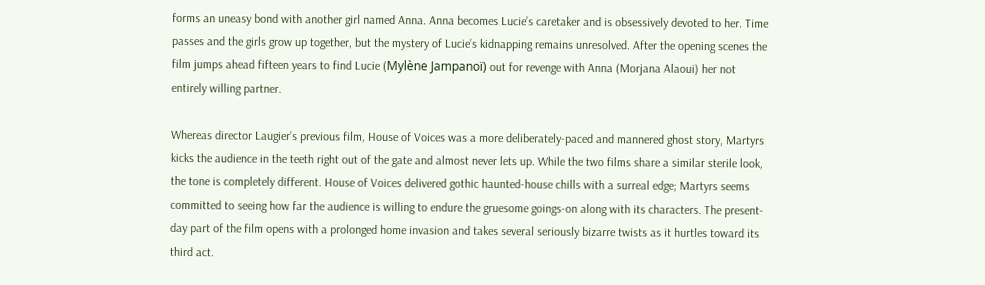forms an uneasy bond with another girl named Anna. Anna becomes Lucie’s caretaker and is obsessively devoted to her. Time passes and the girls grow up together, but the mystery of Lucie’s kidnapping remains unresolved. After the opening scenes the film jumps ahead fifteen years to find Lucie (Mylène Jampanoï) out for revenge with Anna (Morjana Alaoui) her not entirely willing partner.

Whereas director Laugier’s previous film, House of Voices was a more deliberately-paced and mannered ghost story, Martyrs kicks the audience in the teeth right out of the gate and almost never lets up. While the two films share a similar sterile look, the tone is completely different. House of Voices delivered gothic haunted-house chills with a surreal edge; Martyrs seems committed to seeing how far the audience is willing to endure the gruesome goings-on along with its characters. The present-day part of the film opens with a prolonged home invasion and takes several seriously bizarre twists as it hurtles toward its third act.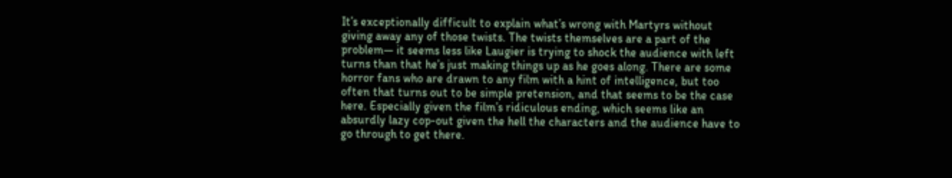It’s exceptionally difficult to explain what’s wrong with Martyrs without giving away any of those twists. The twists themselves are a part of the problem— it seems less like Laugier is trying to shock the audience with left turns than that he’s just making things up as he goes along. There are some horror fans who are drawn to any film with a hint of intelligence, but too often that turns out to be simple pretension, and that seems to be the case here. Especially given the film’s ridiculous ending, which seems like an absurdly lazy cop-out given the hell the characters and the audience have to go through to get there.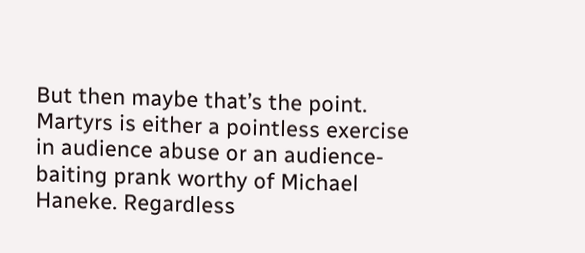But then maybe that’s the point. Martyrs is either a pointless exercise in audience abuse or an audience-baiting prank worthy of Michael Haneke. Regardless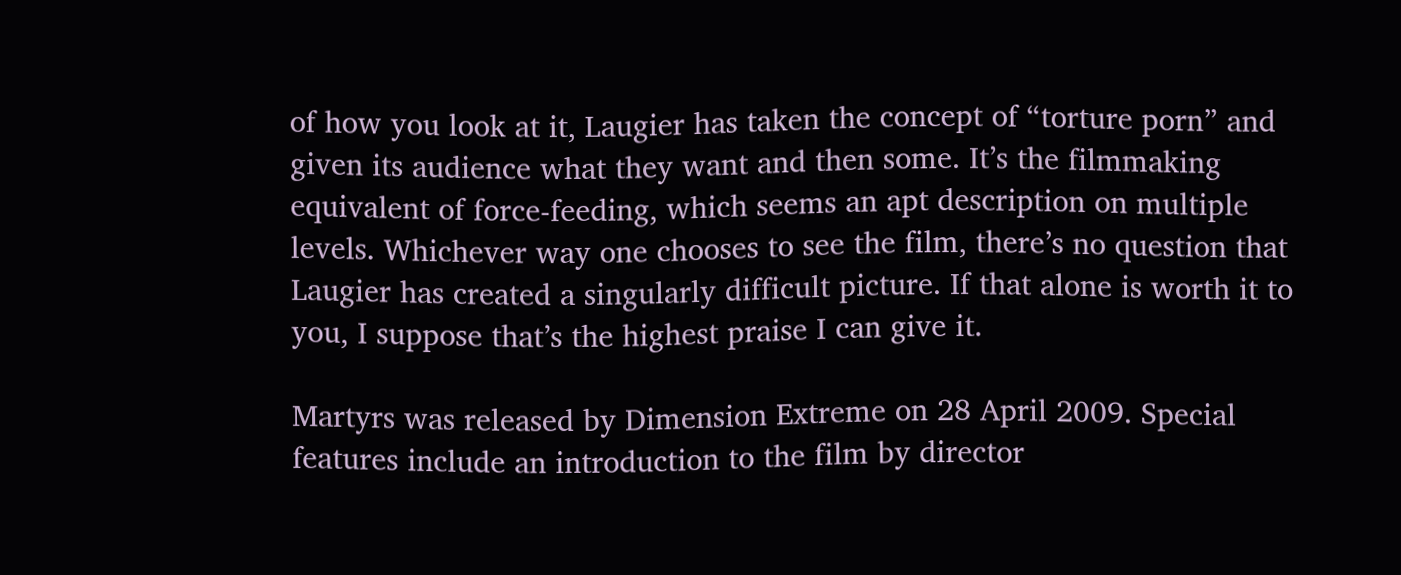of how you look at it, Laugier has taken the concept of “torture porn” and given its audience what they want and then some. It’s the filmmaking equivalent of force-feeding, which seems an apt description on multiple levels. Whichever way one chooses to see the film, there’s no question that Laugier has created a singularly difficult picture. If that alone is worth it to you, I suppose that’s the highest praise I can give it.

Martyrs was released by Dimension Extreme on 28 April 2009. Special features include an introduction to the film by director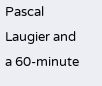Pascal Laugier and a 60-minute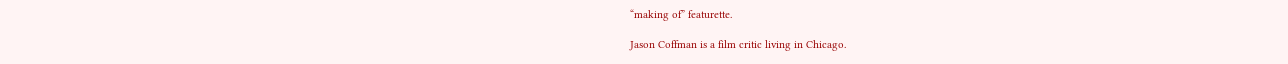“making of” featurette.

Jason Coffman is a film critic living in Chicago.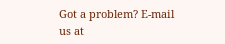Got a problem? E-mail us at